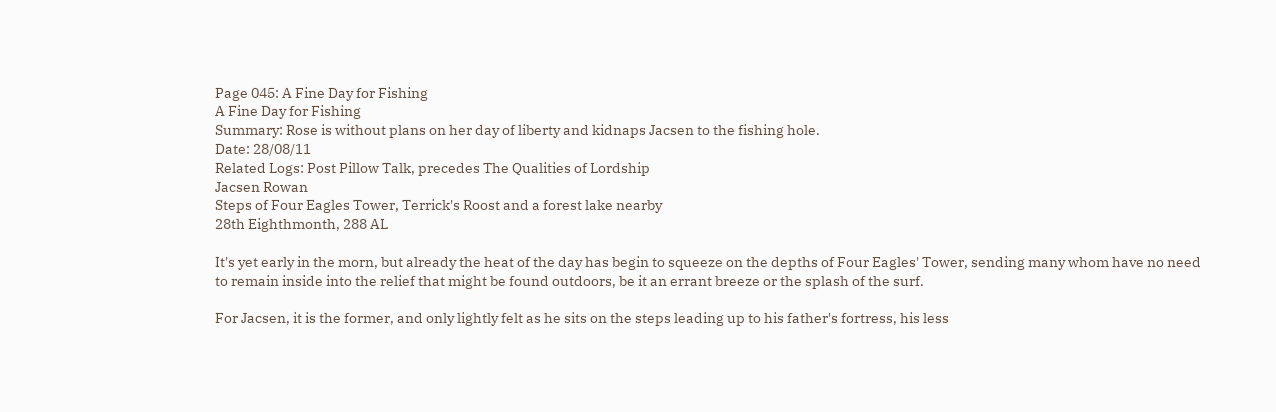Page 045: A Fine Day for Fishing
A Fine Day for Fishing
Summary: Rose is without plans on her day of liberty and kidnaps Jacsen to the fishing hole.
Date: 28/08/11
Related Logs: Post Pillow Talk, precedes The Qualities of Lordship
Jacsen Rowan
Steps of Four Eagles Tower, Terrick's Roost and a forest lake nearby
28th Eighthmonth, 288 AL

It's yet early in the morn, but already the heat of the day has begin to squeeze on the depths of Four Eagles' Tower, sending many whom have no need to remain inside into the relief that might be found outdoors, be it an errant breeze or the splash of the surf.

For Jacsen, it is the former, and only lightly felt as he sits on the steps leading up to his father's fortress, his less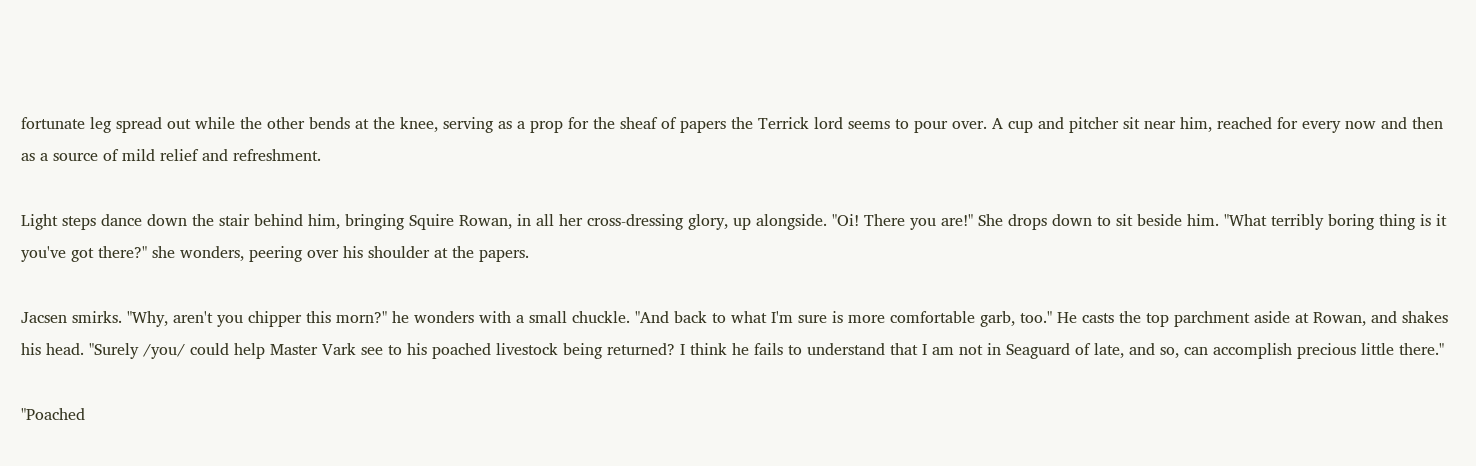fortunate leg spread out while the other bends at the knee, serving as a prop for the sheaf of papers the Terrick lord seems to pour over. A cup and pitcher sit near him, reached for every now and then as a source of mild relief and refreshment.

Light steps dance down the stair behind him, bringing Squire Rowan, in all her cross-dressing glory, up alongside. "Oi! There you are!" She drops down to sit beside him. "What terribly boring thing is it you've got there?" she wonders, peering over his shoulder at the papers.

Jacsen smirks. "Why, aren't you chipper this morn?" he wonders with a small chuckle. "And back to what I'm sure is more comfortable garb, too." He casts the top parchment aside at Rowan, and shakes his head. "Surely /you/ could help Master Vark see to his poached livestock being returned? I think he fails to understand that I am not in Seaguard of late, and so, can accomplish precious little there."

"Poached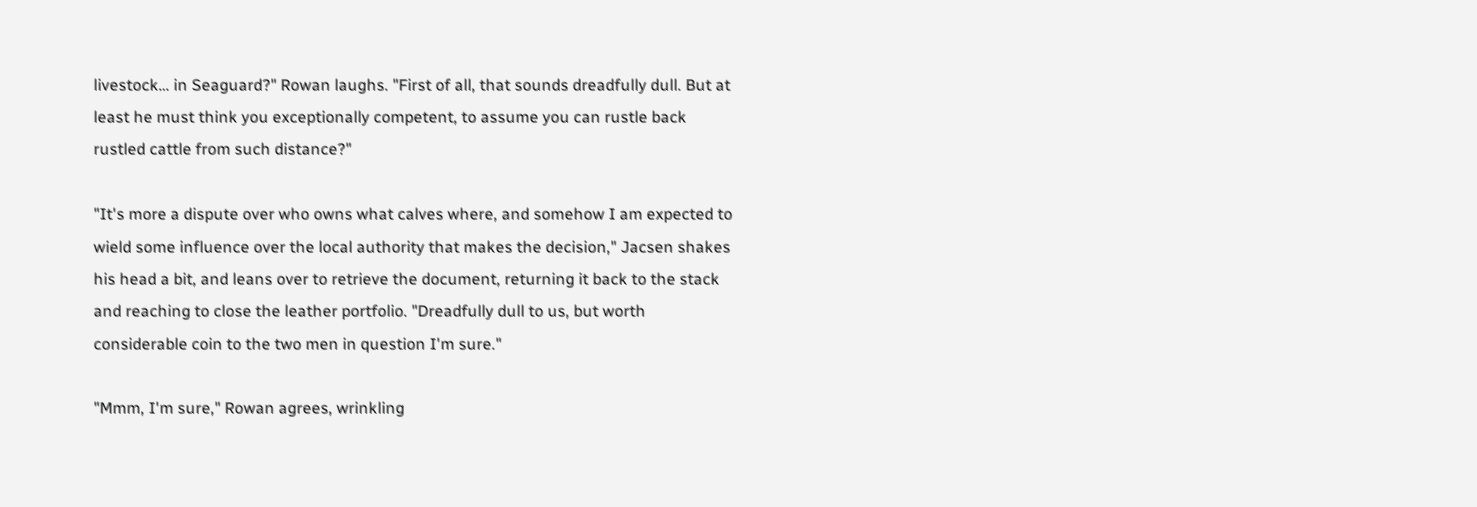livestock… in Seaguard?" Rowan laughs. "First of all, that sounds dreadfully dull. But at least he must think you exceptionally competent, to assume you can rustle back rustled cattle from such distance?"

"It's more a dispute over who owns what calves where, and somehow I am expected to wield some influence over the local authority that makes the decision," Jacsen shakes his head a bit, and leans over to retrieve the document, returning it back to the stack and reaching to close the leather portfolio. "Dreadfully dull to us, but worth considerable coin to the two men in question I'm sure."

"Mmm, I'm sure," Rowan agrees, wrinkling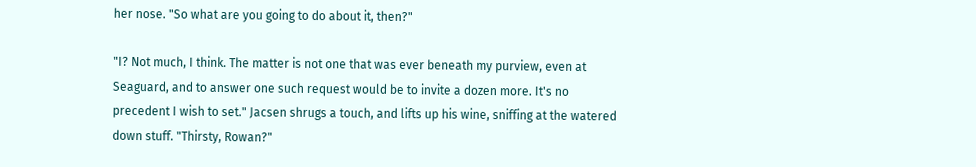her nose. "So what are you going to do about it, then?"

"I? Not much, I think. The matter is not one that was ever beneath my purview, even at Seaguard, and to answer one such request would be to invite a dozen more. It's no precedent I wish to set." Jacsen shrugs a touch, and lifts up his wine, sniffing at the watered down stuff. "Thirsty, Rowan?"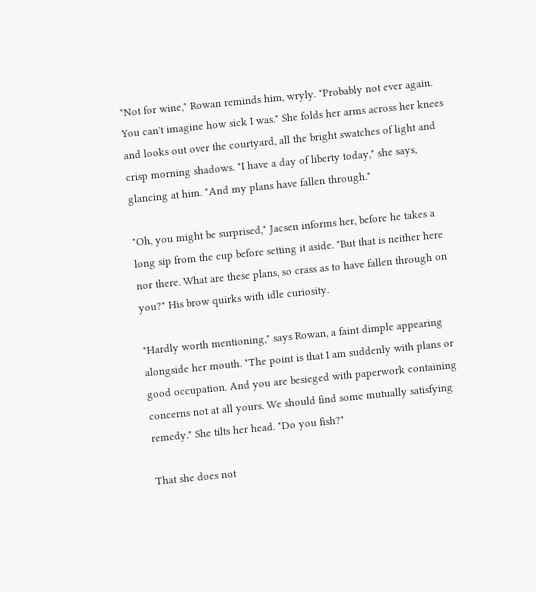"Not for wine," Rowan reminds him, wryly. "Probably not ever again. You can't imagine how sick I was." She folds her arms across her knees and looks out over the courtyard, all the bright swatches of light and crisp morning shadows. "I have a day of liberty today," she says, glancing at him. "And my plans have fallen through."

"Oh, you might be surprised," Jacsen informs her, before he takes a long sip from the cup before setting it aside. "But that is neither here nor there. What are these plans, so crass as to have fallen through on you?" His brow quirks with idle curiosity.

"Hardly worth mentioning," says Rowan, a faint dimple appearing alongside her mouth. "The point is that I am suddenly with plans or good occupation. And you are besieged with paperwork containing concerns not at all yours. We should find some mutually satisfying remedy." She tilts her head. "Do you fish?"

That she does not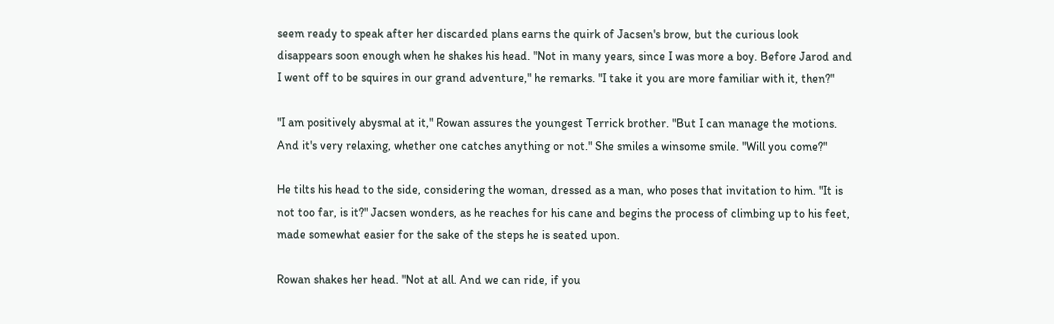seem ready to speak after her discarded plans earns the quirk of Jacsen's brow, but the curious look disappears soon enough when he shakes his head. "Not in many years, since I was more a boy. Before Jarod and I went off to be squires in our grand adventure," he remarks. "I take it you are more familiar with it, then?"

"I am positively abysmal at it," Rowan assures the youngest Terrick brother. "But I can manage the motions. And it's very relaxing, whether one catches anything or not." She smiles a winsome smile. "Will you come?"

He tilts his head to the side, considering the woman, dressed as a man, who poses that invitation to him. "It is not too far, is it?" Jacsen wonders, as he reaches for his cane and begins the process of climbing up to his feet, made somewhat easier for the sake of the steps he is seated upon.

Rowan shakes her head. "Not at all. And we can ride, if you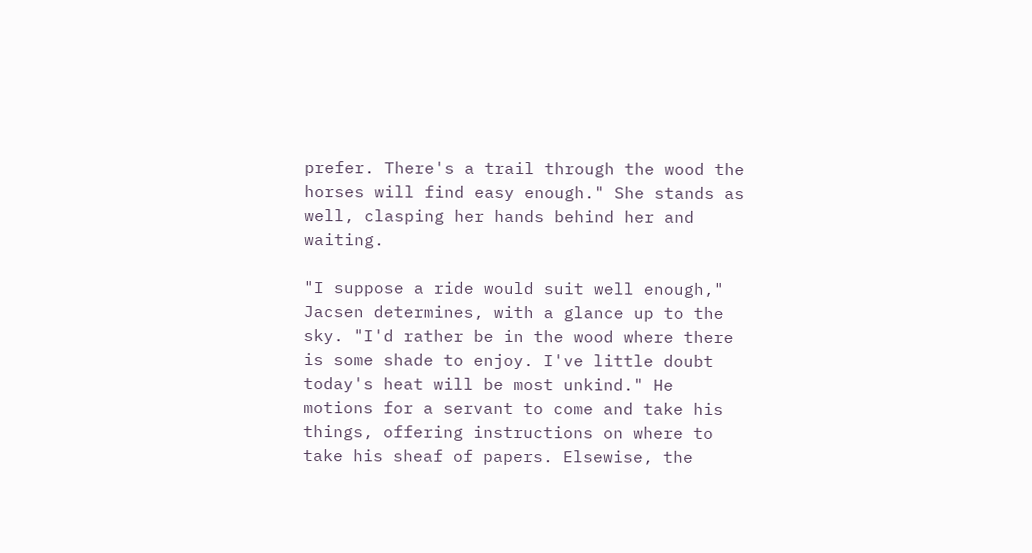prefer. There's a trail through the wood the horses will find easy enough." She stands as well, clasping her hands behind her and waiting.

"I suppose a ride would suit well enough," Jacsen determines, with a glance up to the sky. "I'd rather be in the wood where there is some shade to enjoy. I've little doubt today's heat will be most unkind." He motions for a servant to come and take his things, offering instructions on where to take his sheaf of papers. Elsewise, the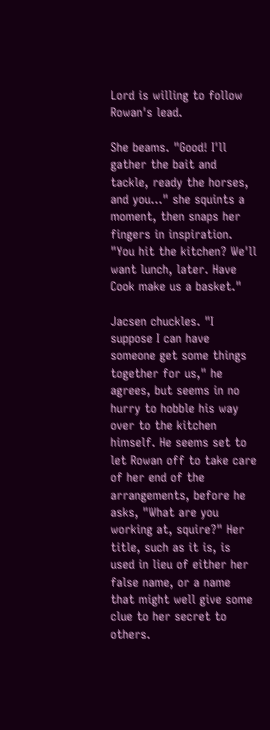Lord is willing to follow Rowan's lead.

She beams. "Good! I'll gather the bait and tackle, ready the horses, and you…" she squints a moment, then snaps her fingers in inspiration. "You hit the kitchen? We'll want lunch, later. Have Cook make us a basket."

Jacsen chuckles. "I suppose I can have someone get some things together for us," he agrees, but seems in no hurry to hobble his way over to the kitchen himself. He seems set to let Rowan off to take care of her end of the arrangements, before he asks, "What are you working at, squire?" Her title, such as it is, is used in lieu of either her false name, or a name that might well give some clue to her secret to others.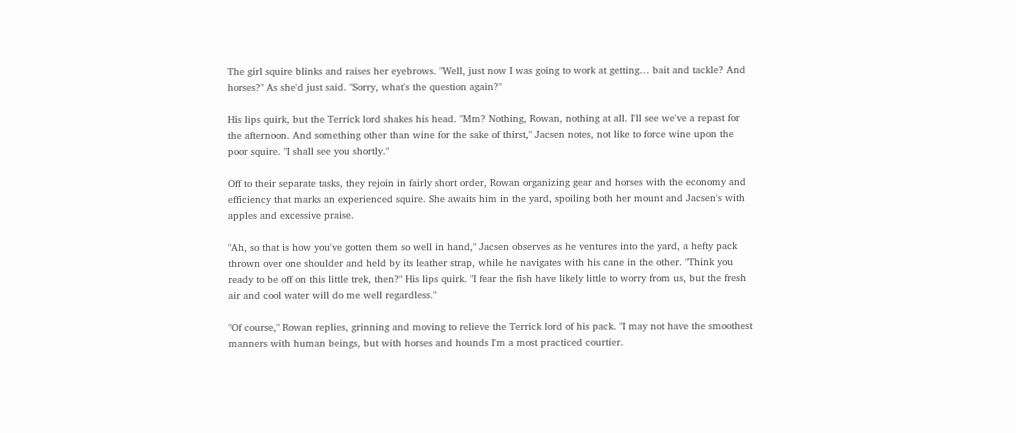The girl squire blinks and raises her eyebrows. "Well, just now I was going to work at getting… bait and tackle? And horses?" As she'd just said. "Sorry, what's the question again?"

His lips quirk, but the Terrick lord shakes his head. "Mm? Nothing, Rowan, nothing at all. I'll see we've a repast for the afternoon. And something other than wine for the sake of thirst," Jacsen notes, not like to force wine upon the poor squire. "I shall see you shortly."

Off to their separate tasks, they rejoin in fairly short order, Rowan organizing gear and horses with the economy and efficiency that marks an experienced squire. She awaits him in the yard, spoiling both her mount and Jacsen's with apples and excessive praise.

"Ah, so that is how you've gotten them so well in hand," Jacsen observes as he ventures into the yard, a hefty pack thrown over one shoulder and held by its leather strap, while he navigates with his cane in the other. "Think you ready to be off on this little trek, then?" His lips quirk. "I fear the fish have likely little to worry from us, but the fresh air and cool water will do me well regardless."

"Of course," Rowan replies, grinning and moving to relieve the Terrick lord of his pack. "I may not have the smoothest manners with human beings, but with horses and hounds I'm a most practiced courtier.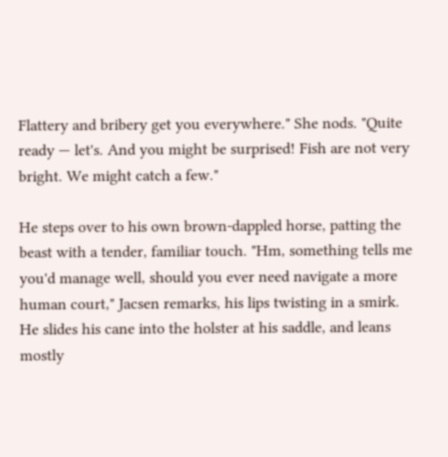Flattery and bribery get you everywhere." She nods. "Quite ready — let's. And you might be surprised! Fish are not very bright. We might catch a few."

He steps over to his own brown-dappled horse, patting the beast with a tender, familiar touch. "Hm, something tells me you'd manage well, should you ever need navigate a more human court," Jacsen remarks, his lips twisting in a smirk. He slides his cane into the holster at his saddle, and leans mostly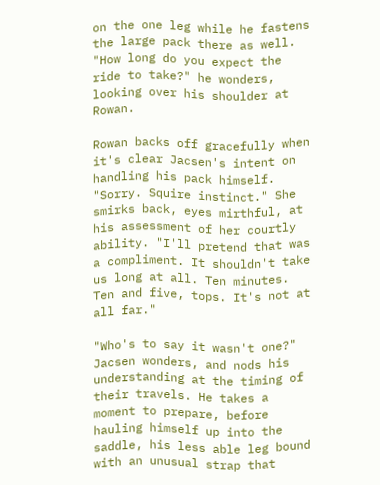on the one leg while he fastens the large pack there as well. "How long do you expect the ride to take?" he wonders, looking over his shoulder at Rowan.

Rowan backs off gracefully when it's clear Jacsen's intent on handling his pack himself. "Sorry. Squire instinct." She smirks back, eyes mirthful, at his assessment of her courtly ability. "I'll pretend that was a compliment. It shouldn't take us long at all. Ten minutes. Ten and five, tops. It's not at all far."

"Who's to say it wasn't one?" Jacsen wonders, and nods his understanding at the timing of their travels. He takes a moment to prepare, before hauling himself up into the saddle, his less able leg bound with an unusual strap that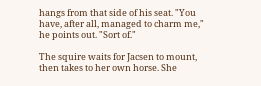hangs from that side of his seat. "You have, after all, managed to charm me," he points out. "Sort of."

The squire waits for Jacsen to mount, then takes to her own horse. She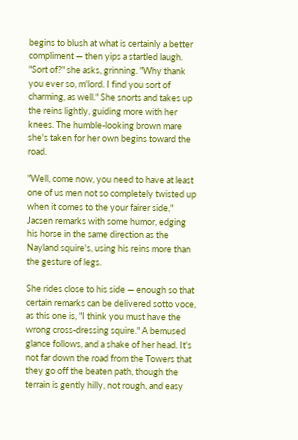begins to blush at what is certainly a better compliment — then yips a startled laugh. "Sort of?" she asks, grinning. "Why thank you ever so, m'lord. I find you sort of charming, as well." She snorts and takes up the reins lightly, guiding more with her knees. The humble-looking brown mare she's taken for her own begins toward the road.

"Well, come now, you need to have at least one of us men not so completely twisted up when it comes to the your fairer side," Jacsen remarks with some humor, edging his horse in the same direction as the Nayland squire's, using his reins more than the gesture of legs.

She rides close to his side — enough so that certain remarks can be delivered sotto voce, as this one is, "I think you must have the wrong cross-dressing squire." A bemused glance follows, and a shake of her head. It's not far down the road from the Towers that they go off the beaten path, though the terrain is gently hilly, not rough, and easy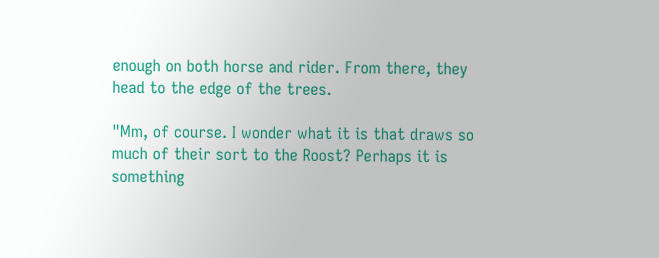enough on both horse and rider. From there, they head to the edge of the trees.

"Mm, of course. I wonder what it is that draws so much of their sort to the Roost? Perhaps it is something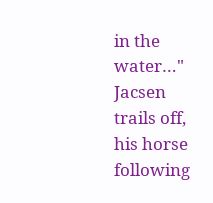in the water…" Jacsen trails off, his horse following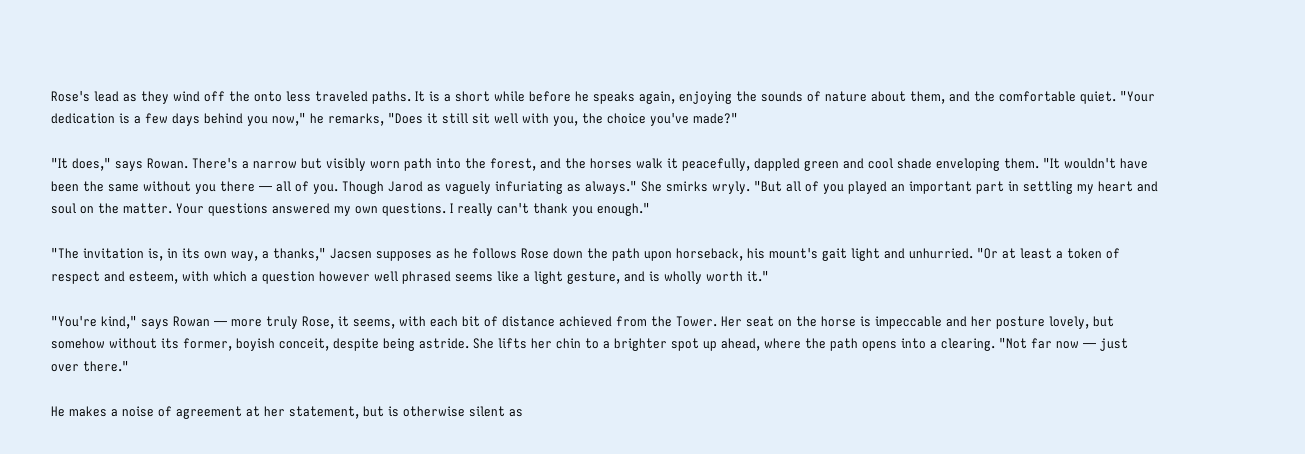Rose's lead as they wind off the onto less traveled paths. It is a short while before he speaks again, enjoying the sounds of nature about them, and the comfortable quiet. "Your dedication is a few days behind you now," he remarks, "Does it still sit well with you, the choice you've made?"

"It does," says Rowan. There's a narrow but visibly worn path into the forest, and the horses walk it peacefully, dappled green and cool shade enveloping them. "It wouldn't have been the same without you there — all of you. Though Jarod as vaguely infuriating as always." She smirks wryly. "But all of you played an important part in settling my heart and soul on the matter. Your questions answered my own questions. I really can't thank you enough."

"The invitation is, in its own way, a thanks," Jacsen supposes as he follows Rose down the path upon horseback, his mount's gait light and unhurried. "Or at least a token of respect and esteem, with which a question however well phrased seems like a light gesture, and is wholly worth it."

"You're kind," says Rowan — more truly Rose, it seems, with each bit of distance achieved from the Tower. Her seat on the horse is impeccable and her posture lovely, but somehow without its former, boyish conceit, despite being astride. She lifts her chin to a brighter spot up ahead, where the path opens into a clearing. "Not far now — just over there."

He makes a noise of agreement at her statement, but is otherwise silent as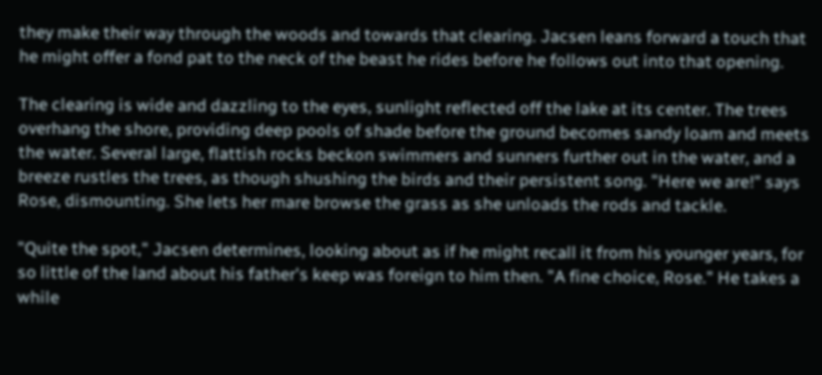they make their way through the woods and towards that clearing. Jacsen leans forward a touch that he might offer a fond pat to the neck of the beast he rides before he follows out into that opening.

The clearing is wide and dazzling to the eyes, sunlight reflected off the lake at its center. The trees overhang the shore, providing deep pools of shade before the ground becomes sandy loam and meets the water. Several large, flattish rocks beckon swimmers and sunners further out in the water, and a breeze rustles the trees, as though shushing the birds and their persistent song. "Here we are!" says Rose, dismounting. She lets her mare browse the grass as she unloads the rods and tackle.

"Quite the spot," Jacsen determines, looking about as if he might recall it from his younger years, for so little of the land about his father's keep was foreign to him then. "A fine choice, Rose." He takes a while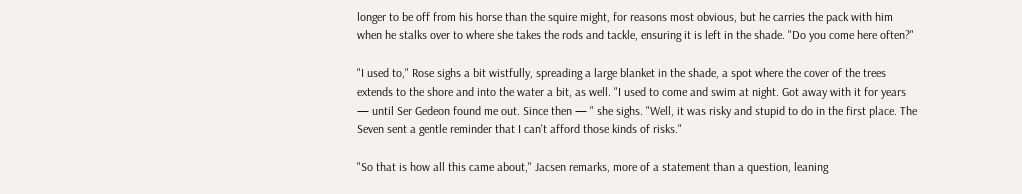longer to be off from his horse than the squire might, for reasons most obvious, but he carries the pack with him when he stalks over to where she takes the rods and tackle, ensuring it is left in the shade. "Do you come here often?"

"I used to," Rose sighs a bit wistfully, spreading a large blanket in the shade, a spot where the cover of the trees extends to the shore and into the water a bit, as well. "I used to come and swim at night. Got away with it for years — until Ser Gedeon found me out. Since then — " she sighs. "Well, it was risky and stupid to do in the first place. The Seven sent a gentle reminder that I can't afford those kinds of risks."

"So that is how all this came about," Jacsen remarks, more of a statement than a question, leaning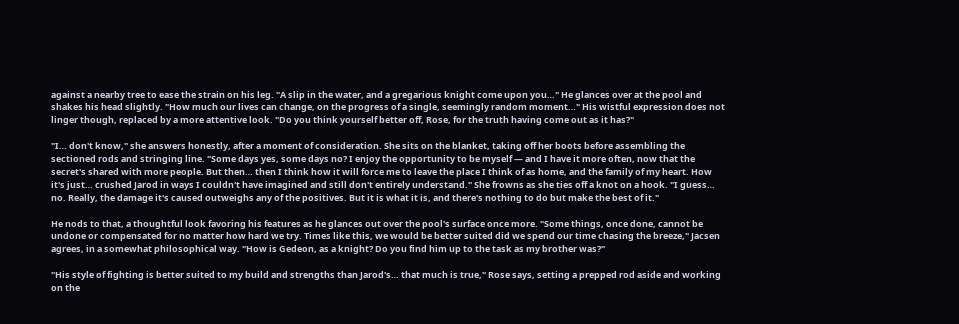against a nearby tree to ease the strain on his leg. "A slip in the water, and a gregarious knight come upon you…" He glances over at the pool and shakes his head slightly. "How much our lives can change, on the progress of a single, seemingly random moment…" His wistful expression does not linger though, replaced by a more attentive look. "Do you think yourself better off, Rose, for the truth having come out as it has?"

"I… don't know," she answers honestly, after a moment of consideration. She sits on the blanket, taking off her boots before assembling the sectioned rods and stringing line. "Some days yes, some days no? I enjoy the opportunity to be myself — and I have it more often, now that the secret's shared with more people. But then… then I think how it will force me to leave the place I think of as home, and the family of my heart. How it's just… crushed Jarod in ways I couldn't have imagined and still don't entirely understand." She frowns as she ties off a knot on a hook. "I guess… no. Really, the damage it's caused outweighs any of the positives. But it is what it is, and there's nothing to do but make the best of it."

He nods to that, a thoughtful look favoring his features as he glances out over the pool's surface once more. "Some things, once done, cannot be undone or compensated for no matter how hard we try. Times like this, we would be better suited did we spend our time chasing the breeze," Jacsen agrees, in a somewhat philosophical way. "How is Gedeon, as a knight? Do you find him up to the task as my brother was?"

"His style of fighting is better suited to my build and strengths than Jarod's… that much is true," Rose says, setting a prepped rod aside and working on the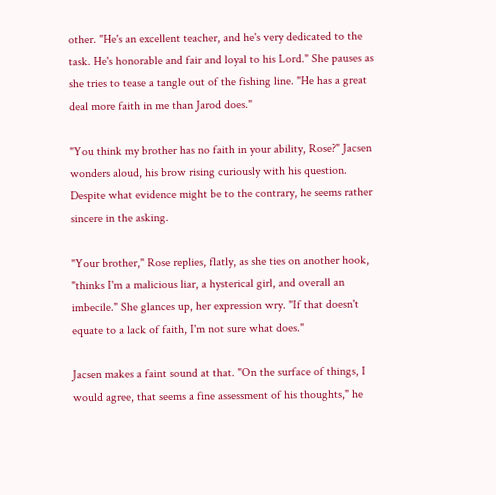other. "He's an excellent teacher, and he's very dedicated to the task. He's honorable and fair and loyal to his Lord." She pauses as she tries to tease a tangle out of the fishing line. "He has a great deal more faith in me than Jarod does."

"You think my brother has no faith in your ability, Rose?" Jacsen wonders aloud, his brow rising curiously with his question. Despite what evidence might be to the contrary, he seems rather sincere in the asking.

"Your brother," Rose replies, flatly, as she ties on another hook, "thinks I'm a malicious liar, a hysterical girl, and overall an imbecile." She glances up, her expression wry. "If that doesn't equate to a lack of faith, I'm not sure what does."

Jacsen makes a faint sound at that. "On the surface of things, I would agree, that seems a fine assessment of his thoughts," he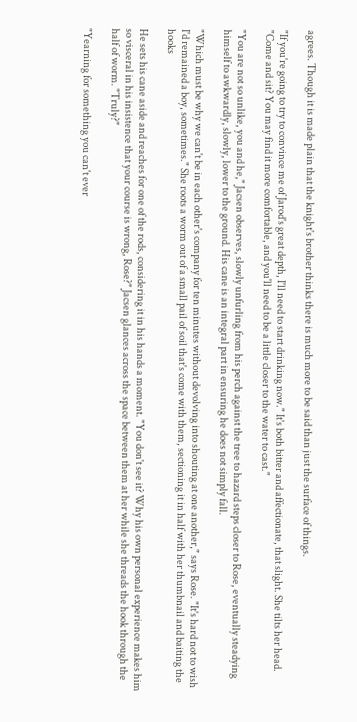agrees. Though it is made plain that the knight's brother thinks there is much more to be said than just the surface of things.

"If you're going to try to convince me of Jarod's great depth, I'll need to start drinking now." It's both bitter and affectionate, that slight. She tilts her head. "Come and sit? You may find it more comfortable, and you'll need to be a little closer to the water to cast."

"You are not so unlike, you and he," Jacsen observes, slowly unfurling from his perch against the tree to hazard steps closer to Rose, eventually steadying himself to awkwardly, slowly, lower to the ground. His cane is an integral part in ensuring he does not simply fall.

"Which must be why we can't be in each other's company for ten minutes without devolving into shouting at one another," says Rose. "It's hard not to wish I'd remained a boy, sometimes." She roots a worm out of a small pail of soil that's come with them, sectioning it in half with her thumbnail and baiting the hooks

He sets his cane aside and reaches for one of the rods, considering it in his hands a moment. "You don't see it? Why his own personal experience makes him so visceral in his insistence that your course is wrong, Rose?" Jacsen glances across the space between them at her while she threads the hook through the half of worm. "Truly?"

"Yearning for something you can't ever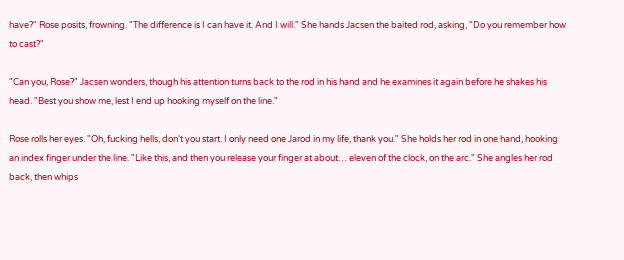have?" Rose posits, frowning. "The difference is I can have it. And I will." She hands Jacsen the baited rod, asking, "Do you remember how to cast?"

"Can you, Rose?" Jacsen wonders, though his attention turns back to the rod in his hand and he examines it again before he shakes his head. "Best you show me, lest I end up hooking myself on the line."

Rose rolls her eyes. "Oh, fucking hells, don't you start. I only need one Jarod in my life, thank you." She holds her rod in one hand, hooking an index finger under the line. "Like this, and then you release your finger at about… eleven of the clock, on the arc." She angles her rod back, then whips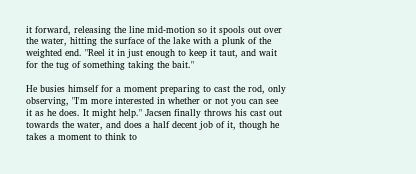it forward, releasing the line mid-motion so it spools out over the water, hitting the surface of the lake with a plunk of the weighted end. "Reel it in just enough to keep it taut, and wait for the tug of something taking the bait."

He busies himself for a moment preparing to cast the rod, only observing, "I'm more interested in whether or not you can see it as he does. It might help." Jacsen finally throws his cast out towards the water, and does a half decent job of it, though he takes a moment to think to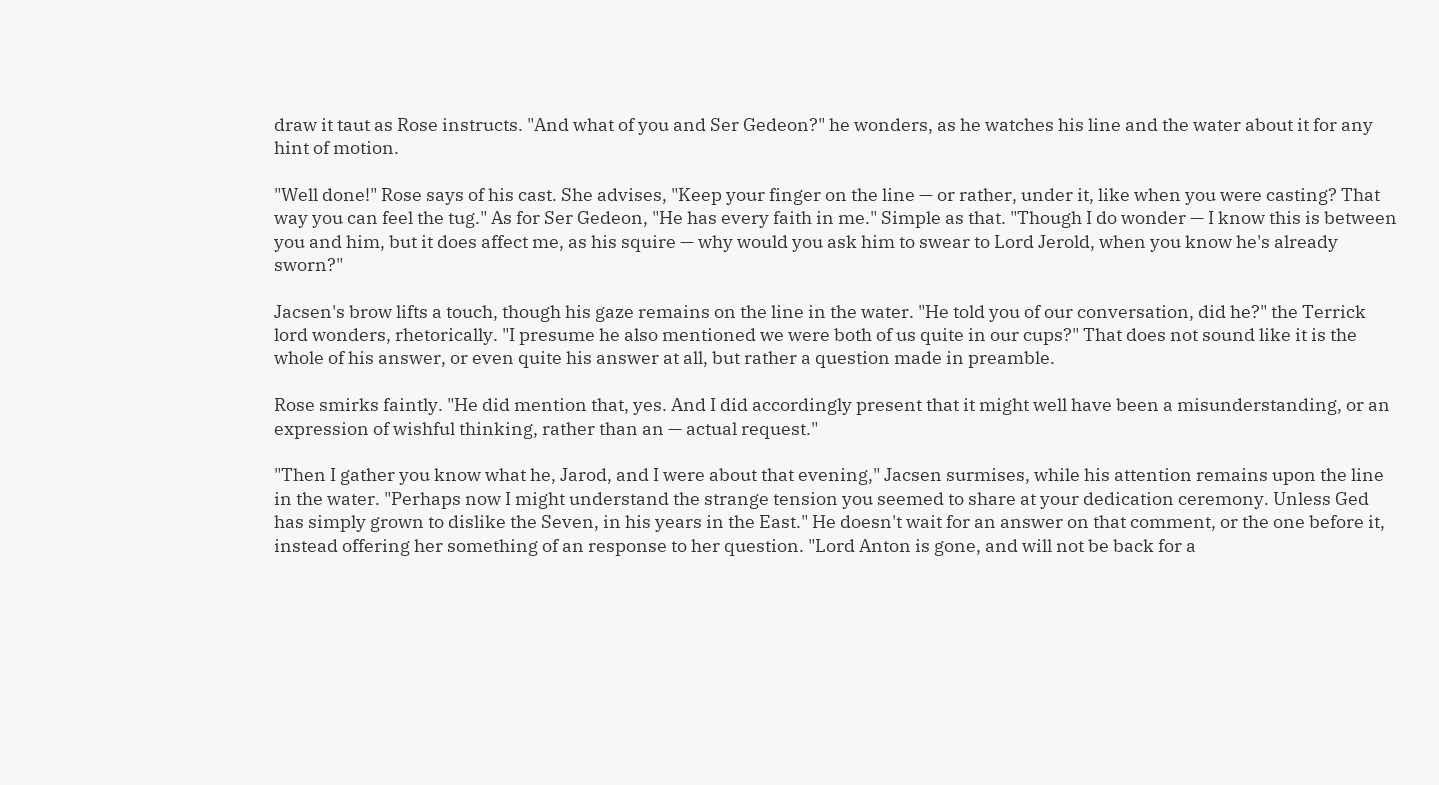draw it taut as Rose instructs. "And what of you and Ser Gedeon?" he wonders, as he watches his line and the water about it for any hint of motion.

"Well done!" Rose says of his cast. She advises, "Keep your finger on the line — or rather, under it, like when you were casting? That way you can feel the tug." As for Ser Gedeon, "He has every faith in me." Simple as that. "Though I do wonder — I know this is between you and him, but it does affect me, as his squire — why would you ask him to swear to Lord Jerold, when you know he's already sworn?"

Jacsen's brow lifts a touch, though his gaze remains on the line in the water. "He told you of our conversation, did he?" the Terrick lord wonders, rhetorically. "I presume he also mentioned we were both of us quite in our cups?" That does not sound like it is the whole of his answer, or even quite his answer at all, but rather a question made in preamble.

Rose smirks faintly. "He did mention that, yes. And I did accordingly present that it might well have been a misunderstanding, or an expression of wishful thinking, rather than an — actual request."

"Then I gather you know what he, Jarod, and I were about that evening," Jacsen surmises, while his attention remains upon the line in the water. "Perhaps now I might understand the strange tension you seemed to share at your dedication ceremony. Unless Ged has simply grown to dislike the Seven, in his years in the East." He doesn't wait for an answer on that comment, or the one before it, instead offering her something of an response to her question. "Lord Anton is gone, and will not be back for a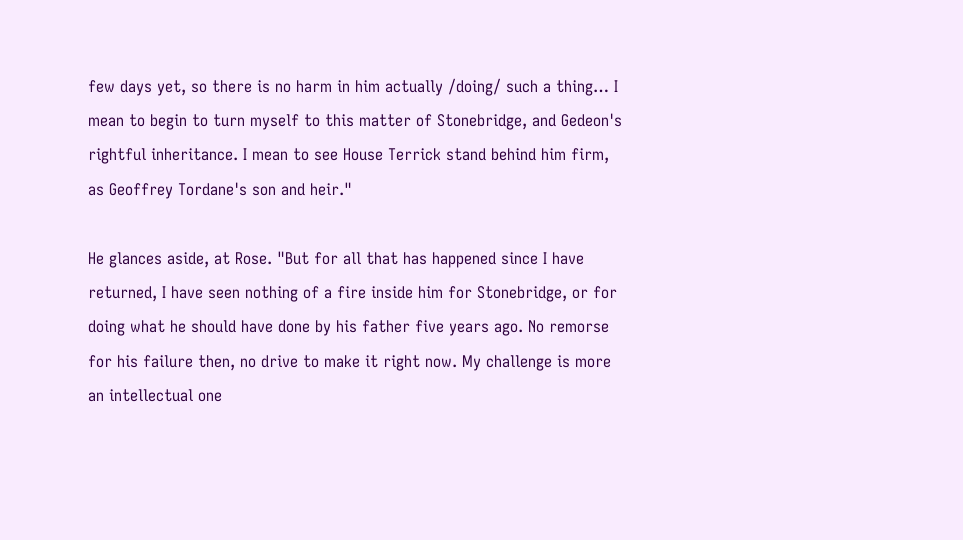few days yet, so there is no harm in him actually /doing/ such a thing… I mean to begin to turn myself to this matter of Stonebridge, and Gedeon's rightful inheritance. I mean to see House Terrick stand behind him firm, as Geoffrey Tordane's son and heir."

He glances aside, at Rose. "But for all that has happened since I have returned, I have seen nothing of a fire inside him for Stonebridge, or for doing what he should have done by his father five years ago. No remorse for his failure then, no drive to make it right now. My challenge is more an intellectual one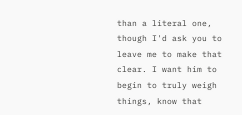than a literal one, though I'd ask you to leave me to make that clear. I want him to begin to truly weigh things, know that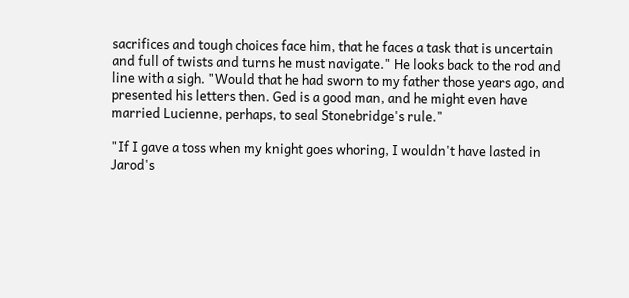sacrifices and tough choices face him, that he faces a task that is uncertain and full of twists and turns he must navigate." He looks back to the rod and line with a sigh. "Would that he had sworn to my father those years ago, and presented his letters then. Ged is a good man, and he might even have married Lucienne, perhaps, to seal Stonebridge's rule."

"If I gave a toss when my knight goes whoring, I wouldn't have lasted in Jarod's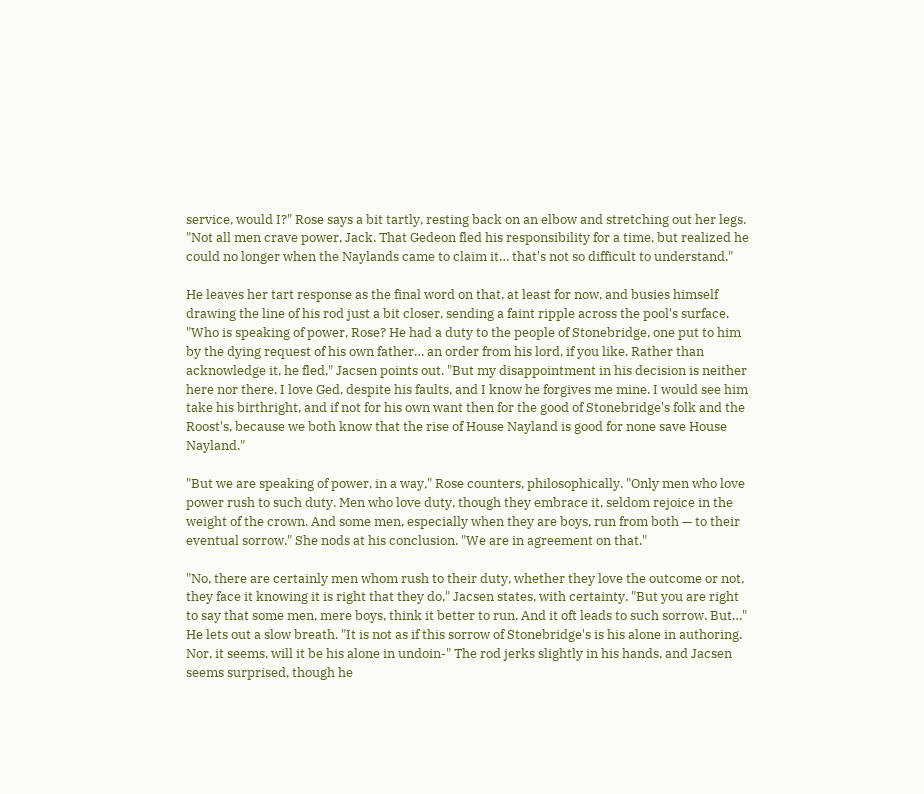service, would I?" Rose says a bit tartly, resting back on an elbow and stretching out her legs. "Not all men crave power, Jack. That Gedeon fled his responsibility for a time, but realized he could no longer when the Naylands came to claim it… that's not so difficult to understand."

He leaves her tart response as the final word on that, at least for now, and busies himself drawing the line of his rod just a bit closer, sending a faint ripple across the pool's surface. "Who is speaking of power, Rose? He had a duty to the people of Stonebridge, one put to him by the dying request of his own father… an order from his lord, if you like. Rather than acknowledge it, he fled," Jacsen points out. "But my disappointment in his decision is neither here nor there. I love Ged, despite his faults, and I know he forgives me mine. I would see him take his birthright, and if not for his own want then for the good of Stonebridge's folk and the Roost's, because we both know that the rise of House Nayland is good for none save House Nayland."

"But we are speaking of power, in a way," Rose counters, philosophically. "Only men who love power rush to such duty. Men who love duty, though they embrace it, seldom rejoice in the weight of the crown. And some men, especially when they are boys, run from both — to their eventual sorrow." She nods at his conclusion. "We are in agreement on that."

"No, there are certainly men whom rush to their duty, whether they love the outcome or not, they face it knowing it is right that they do," Jacsen states, with certainty. "But you are right to say that some men, mere boys, think it better to run. And it oft leads to such sorrow. But…" He lets out a slow breath. "It is not as if this sorrow of Stonebridge's is his alone in authoring. Nor, it seems, will it be his alone in undoin-" The rod jerks slightly in his hands, and Jacsen seems surprised, though he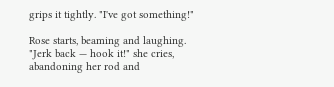grips it tightly. "I've got something!"

Rose starts, beaming and laughing. "Jerk back — hook it!" she cries, abandoning her rod and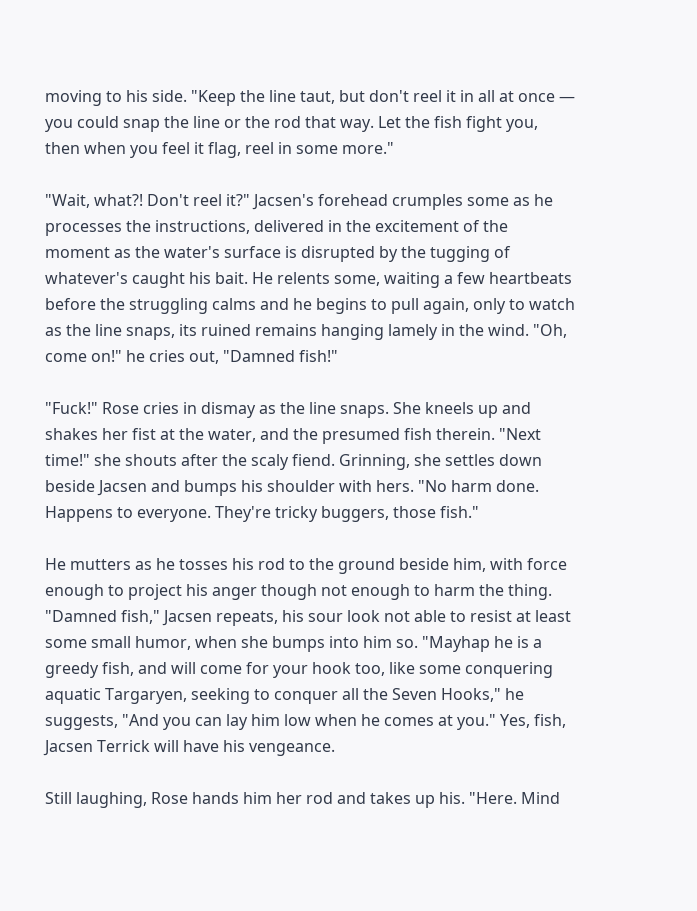moving to his side. "Keep the line taut, but don't reel it in all at once — you could snap the line or the rod that way. Let the fish fight you, then when you feel it flag, reel in some more."

"Wait, what?! Don't reel it?" Jacsen's forehead crumples some as he processes the instructions, delivered in the excitement of the moment as the water's surface is disrupted by the tugging of whatever's caught his bait. He relents some, waiting a few heartbeats before the struggling calms and he begins to pull again, only to watch as the line snaps, its ruined remains hanging lamely in the wind. "Oh, come on!" he cries out, "Damned fish!"

"Fuck!" Rose cries in dismay as the line snaps. She kneels up and shakes her fist at the water, and the presumed fish therein. "Next time!" she shouts after the scaly fiend. Grinning, she settles down beside Jacsen and bumps his shoulder with hers. "No harm done. Happens to everyone. They're tricky buggers, those fish."

He mutters as he tosses his rod to the ground beside him, with force enough to project his anger though not enough to harm the thing. "Damned fish," Jacsen repeats, his sour look not able to resist at least some small humor, when she bumps into him so. "Mayhap he is a greedy fish, and will come for your hook too, like some conquering aquatic Targaryen, seeking to conquer all the Seven Hooks," he suggests, "And you can lay him low when he comes at you." Yes, fish, Jacsen Terrick will have his vengeance.

Still laughing, Rose hands him her rod and takes up his. "Here. Mind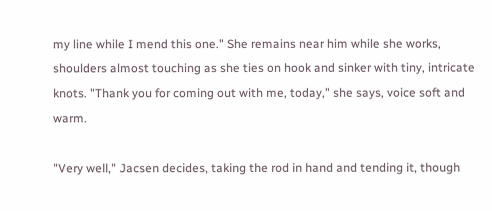my line while I mend this one." She remains near him while she works, shoulders almost touching as she ties on hook and sinker with tiny, intricate knots. "Thank you for coming out with me, today," she says, voice soft and warm.

"Very well," Jacsen decides, taking the rod in hand and tending it, though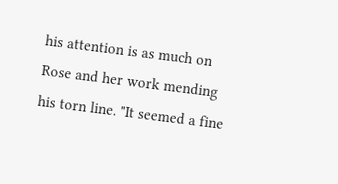his attention is as much on Rose and her work mending his torn line. "It seemed a fine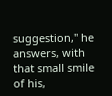suggestion," he answers, with that small smile of his,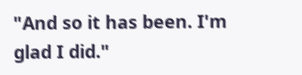"And so it has been. I'm glad I did."